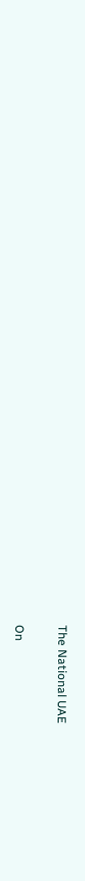The National UAE

On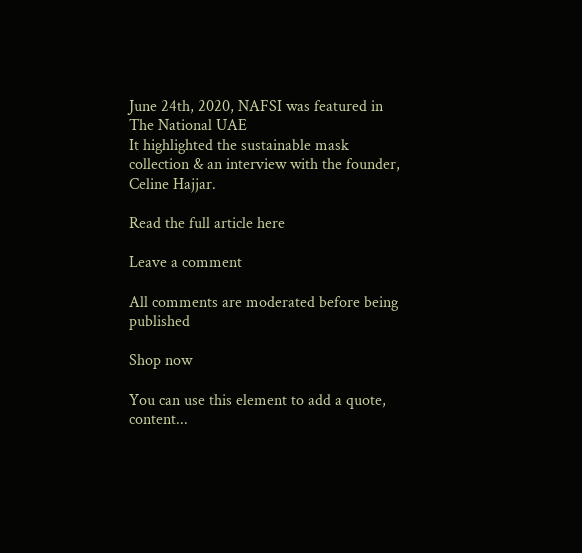June 24th, 2020, NAFSI was featured in The National UAE
It highlighted the sustainable mask collection & an interview with the founder, Celine Hajjar.

Read the full article here

Leave a comment

All comments are moderated before being published

Shop now

You can use this element to add a quote, content...